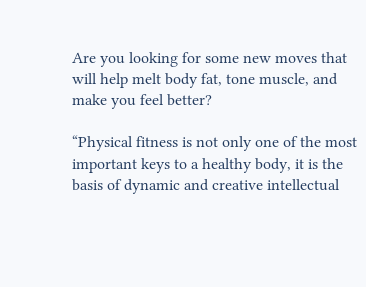Are you looking for some new moves that will help melt body fat, tone muscle, and make you feel better?

“Physical fitness is not only one of the most important keys to a healthy body, it is the basis of dynamic and creative intellectual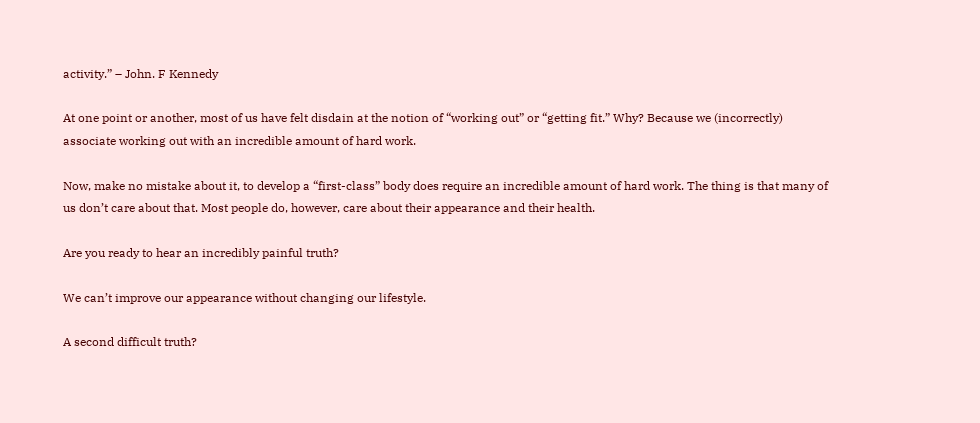activity.” – John. F Kennedy

At one point or another, most of us have felt disdain at the notion of “working out” or “getting fit.” Why? Because we (incorrectly) associate working out with an incredible amount of hard work.

Now, make no mistake about it, to develop a “first-class” body does require an incredible amount of hard work. The thing is that many of us don’t care about that. Most people do, however, care about their appearance and their health.

Are you ready to hear an incredibly painful truth?

We can’t improve our appearance without changing our lifestyle.

A second difficult truth?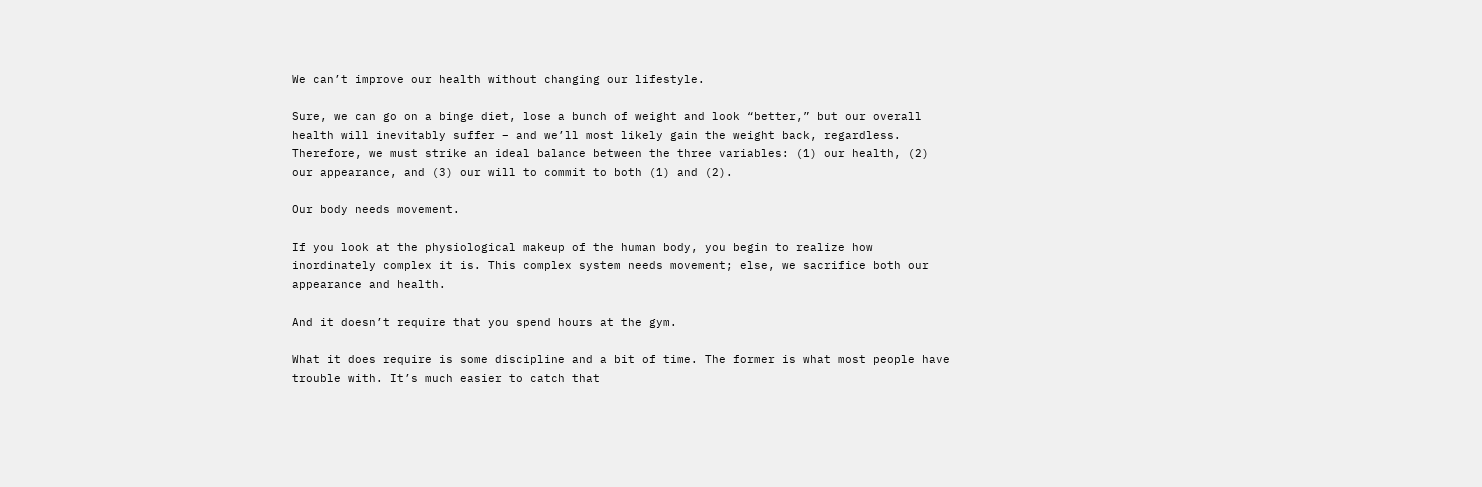We can’t improve our health without changing our lifestyle.

Sure, we can go on a binge diet, lose a bunch of weight and look “better,” but our overall health will inevitably suffer – and we’ll most likely gain the weight back, regardless. Therefore, we must strike an ideal balance between the three variables: (1) our health, (2) our appearance, and (3) our will to commit to both (1) and (2).

Our body needs movement.

If you look at the physiological makeup of the human body, you begin to realize how inordinately complex it is. This complex system needs movement; else, we sacrifice both our appearance and health.

And it doesn’t require that you spend hours at the gym.

What it does require is some discipline and a bit of time. The former is what most people have trouble with. It’s much easier to catch that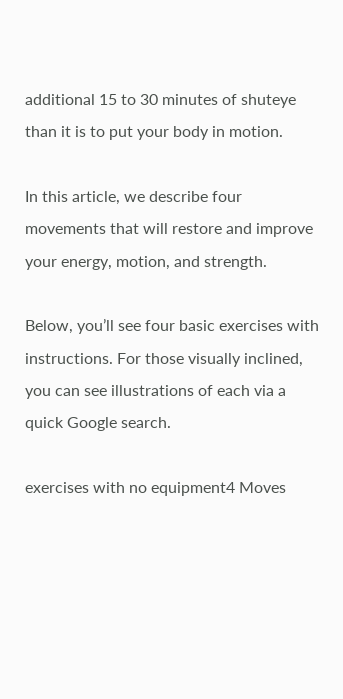additional 15 to 30 minutes of shuteye than it is to put your body in motion.

In this article, we describe four movements that will restore and improve your energy, motion, and strength.

Below, you’ll see four basic exercises with instructions. For those visually inclined, you can see illustrations of each via a quick Google search.

exercises with no equipment4 Moves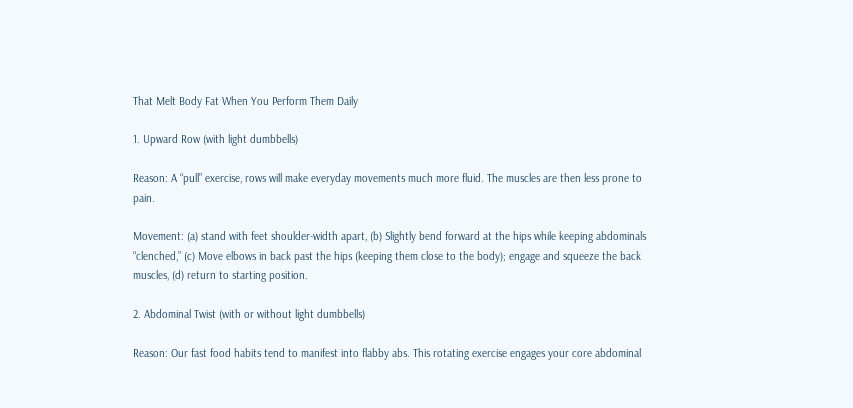That Melt Body Fat When You Perform Them Daily

1. Upward Row (with light dumbbells)

Reason: A “pull” exercise, rows will make everyday movements much more fluid. The muscles are then less prone to pain.

Movement: (a) stand with feet shoulder-width apart, (b) Slightly bend forward at the hips while keeping abdominals “clenched,” (c) Move elbows in back past the hips (keeping them close to the body); engage and squeeze the back muscles, (d) return to starting position.

2. Abdominal Twist (with or without light dumbbells)

Reason: Our fast food habits tend to manifest into flabby abs. This rotating exercise engages your core abdominal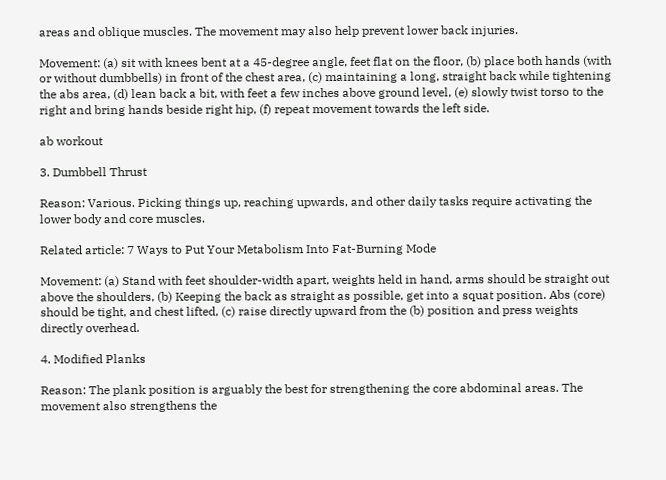areas and oblique muscles. The movement may also help prevent lower back injuries.

Movement: (a) sit with knees bent at a 45-degree angle, feet flat on the floor, (b) place both hands (with or without dumbbells) in front of the chest area, (c) maintaining a long, straight back while tightening the abs area, (d) lean back a bit, with feet a few inches above ground level, (e) slowly twist torso to the right and bring hands beside right hip, (f) repeat movement towards the left side.

ab workout

3. Dumbbell Thrust

Reason: Various. Picking things up, reaching upwards, and other daily tasks require activating the lower body and core muscles.

Related article: 7 Ways to Put Your Metabolism Into Fat-Burning Mode

Movement: (a) Stand with feet shoulder-width apart, weights held in hand, arms should be straight out above the shoulders, (b) Keeping the back as straight as possible, get into a squat position. Abs (core) should be tight, and chest lifted, (c) raise directly upward from the (b) position and press weights directly overhead.

4. Modified Planks

Reason: The plank position is arguably the best for strengthening the core abdominal areas. The movement also strengthens the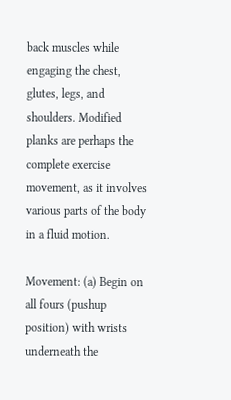back muscles while engaging the chest, glutes, legs, and shoulders. Modified planks are perhaps the complete exercise movement, as it involves various parts of the body in a fluid motion.

Movement: (a) Begin on all fours (pushup position) with wrists underneath the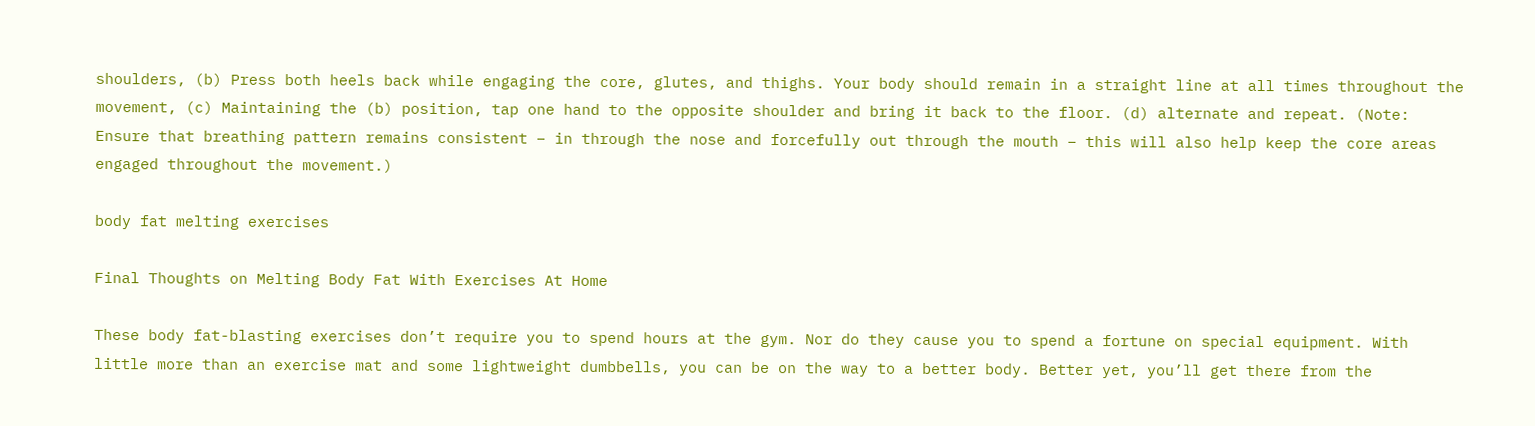shoulders, (b) Press both heels back while engaging the core, glutes, and thighs. Your body should remain in a straight line at all times throughout the movement, (c) Maintaining the (b) position, tap one hand to the opposite shoulder and bring it back to the floor. (d) alternate and repeat. (Note: Ensure that breathing pattern remains consistent – in through the nose and forcefully out through the mouth – this will also help keep the core areas engaged throughout the movement.)

body fat melting exercises

Final Thoughts on Melting Body Fat With Exercises At Home

These body fat-blasting exercises don’t require you to spend hours at the gym. Nor do they cause you to spend a fortune on special equipment. With little more than an exercise mat and some lightweight dumbbells, you can be on the way to a better body. Better yet, you’ll get there from the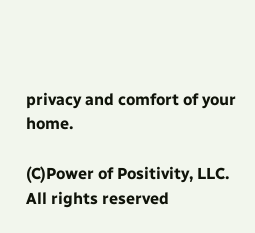privacy and comfort of your home.

(C)Power of Positivity, LLC. All rights reserved